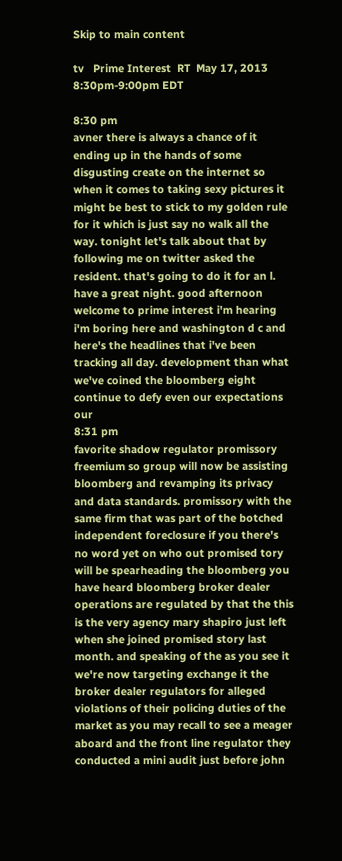Skip to main content

tv   Prime Interest  RT  May 17, 2013 8:30pm-9:00pm EDT

8:30 pm
avner there is always a chance of it ending up in the hands of some disgusting create on the internet so when it comes to taking sexy pictures it might be best to stick to my golden rule for it which is just say no walk all the way. tonight let's talk about that by following me on twitter asked the resident. that's going to do it for an l. have a great night. good afternoon welcome to prime interest i'm hearing i'm boring here and washington d c and here's the headlines that i've been tracking all day. development than what we've coined the bloomberg eight continue to defy even our expectations our
8:31 pm
favorite shadow regulator promissory freemium so group will now be assisting bloomberg and revamping its privacy and data standards. promissory with the same firm that was part of the botched independent foreclosure if you there's no word yet on who out promised tory will be spearheading the bloomberg you have heard bloomberg broker dealer operations are regulated by that the this is the very agency mary shapiro just left when she joined promised story last month. and speaking of the as you see it we're now targeting exchange it the broker dealer regulators for alleged violations of their policing duties of the market as you may recall to see a meager aboard and the front line regulator they conducted a mini audit just before john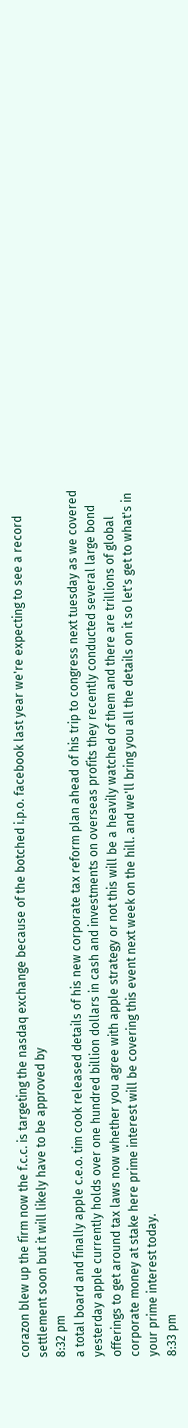corazon blew up the firm now the f.c.c. is targeting the nasdaq exchange because of the botched i.p.o. facebook last year we're expecting to see a record settlement soon but it will likely have to be approved by
8:32 pm
a total board and finally apple c.e.o. tim cook released details of his new corporate tax reform plan ahead of his trip to congress next tuesday as we covered yesterday apple currently holds over one hundred billion dollars in cash and investments on overseas profits they recently conducted several large bond offerings to get around tax laws now whether you agree with apple strategy or not this will be a heavily watched of them and there are trillions of global corporate money at stake here prime interest will be covering this event next week on the hill. and we'll bring you all the details on it so let's get to what's in your prime interest today.
8:33 pm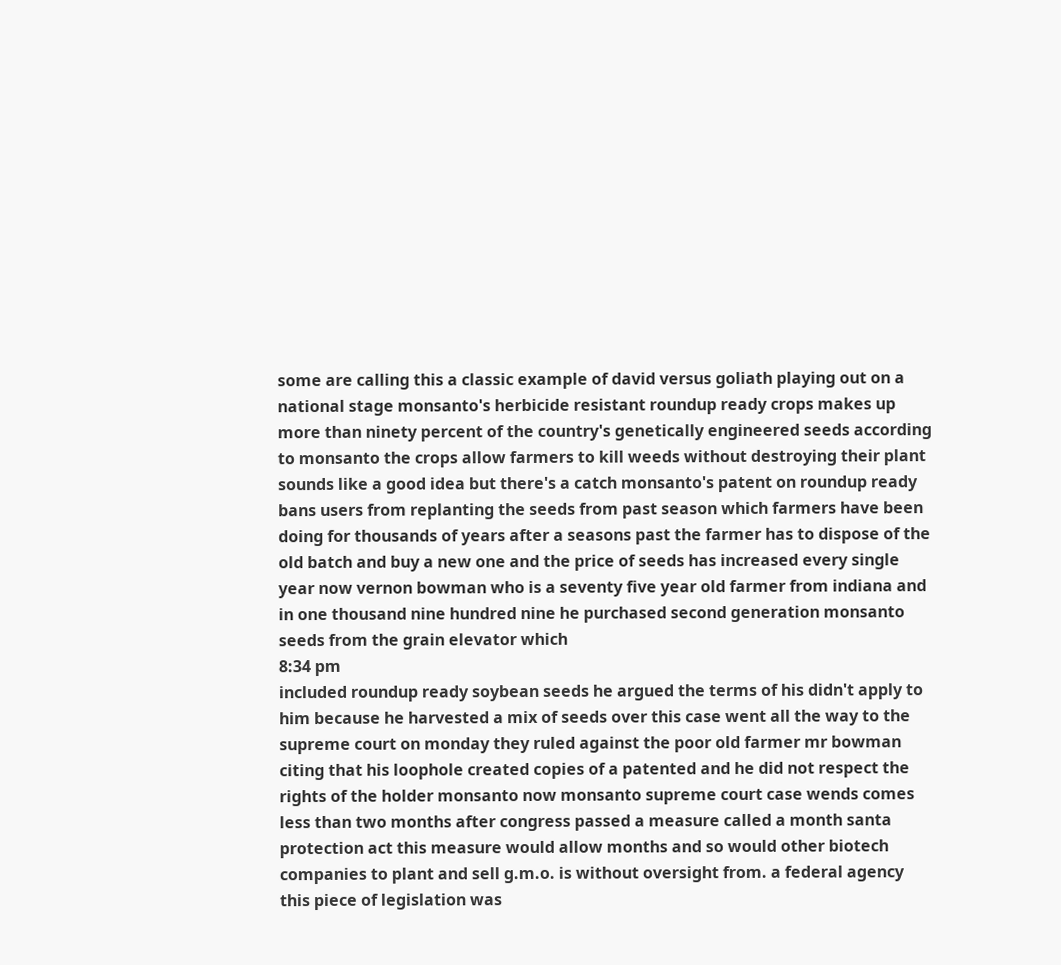some are calling this a classic example of david versus goliath playing out on a national stage monsanto's herbicide resistant roundup ready crops makes up more than ninety percent of the country's genetically engineered seeds according to monsanto the crops allow farmers to kill weeds without destroying their plant sounds like a good idea but there's a catch monsanto's patent on roundup ready bans users from replanting the seeds from past season which farmers have been doing for thousands of years after a seasons past the farmer has to dispose of the old batch and buy a new one and the price of seeds has increased every single year now vernon bowman who is a seventy five year old farmer from indiana and in one thousand nine hundred nine he purchased second generation monsanto seeds from the grain elevator which
8:34 pm
included roundup ready soybean seeds he argued the terms of his didn't apply to him because he harvested a mix of seeds over this case went all the way to the supreme court on monday they ruled against the poor old farmer mr bowman citing that his loophole created copies of a patented and he did not respect the rights of the holder monsanto now monsanto supreme court case wends comes less than two months after congress passed a measure called a month santa protection act this measure would allow months and so would other biotech companies to plant and sell g.m.o. is without oversight from. a federal agency this piece of legislation was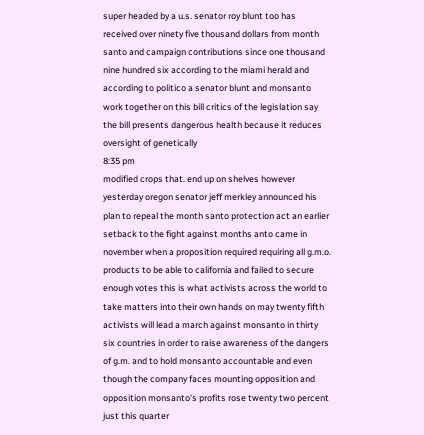super headed by a u.s. senator roy blunt too has received over ninety five thousand dollars from month santo and campaign contributions since one thousand nine hundred six according to the miami herald and according to politico a senator blunt and monsanto work together on this bill critics of the legislation say the bill presents dangerous health because it reduces oversight of genetically
8:35 pm
modified crops that. end up on shelves however yesterday oregon senator jeff merkley announced his plan to repeal the month santo protection act an earlier setback to the fight against months anto came in november when a proposition required requiring all g.m.o. products to be able to california and failed to secure enough votes this is what activists across the world to take matters into their own hands on may twenty fifth activists will lead a march against monsanto in thirty six countries in order to raise awareness of the dangers of g.m. and to hold monsanto accountable and even though the company faces mounting opposition and opposition monsanto's profits rose twenty two percent just this quarter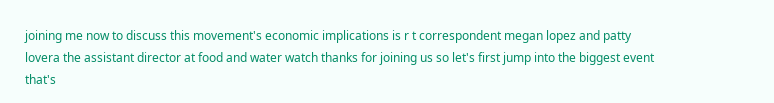joining me now to discuss this movement's economic implications is r t correspondent megan lopez and patty lovera the assistant director at food and water watch thanks for joining us so let's first jump into the biggest event that's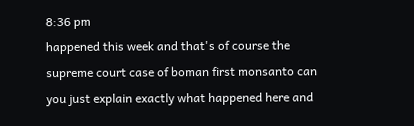8:36 pm
happened this week and that's of course the supreme court case of boman first monsanto can you just explain exactly what happened here and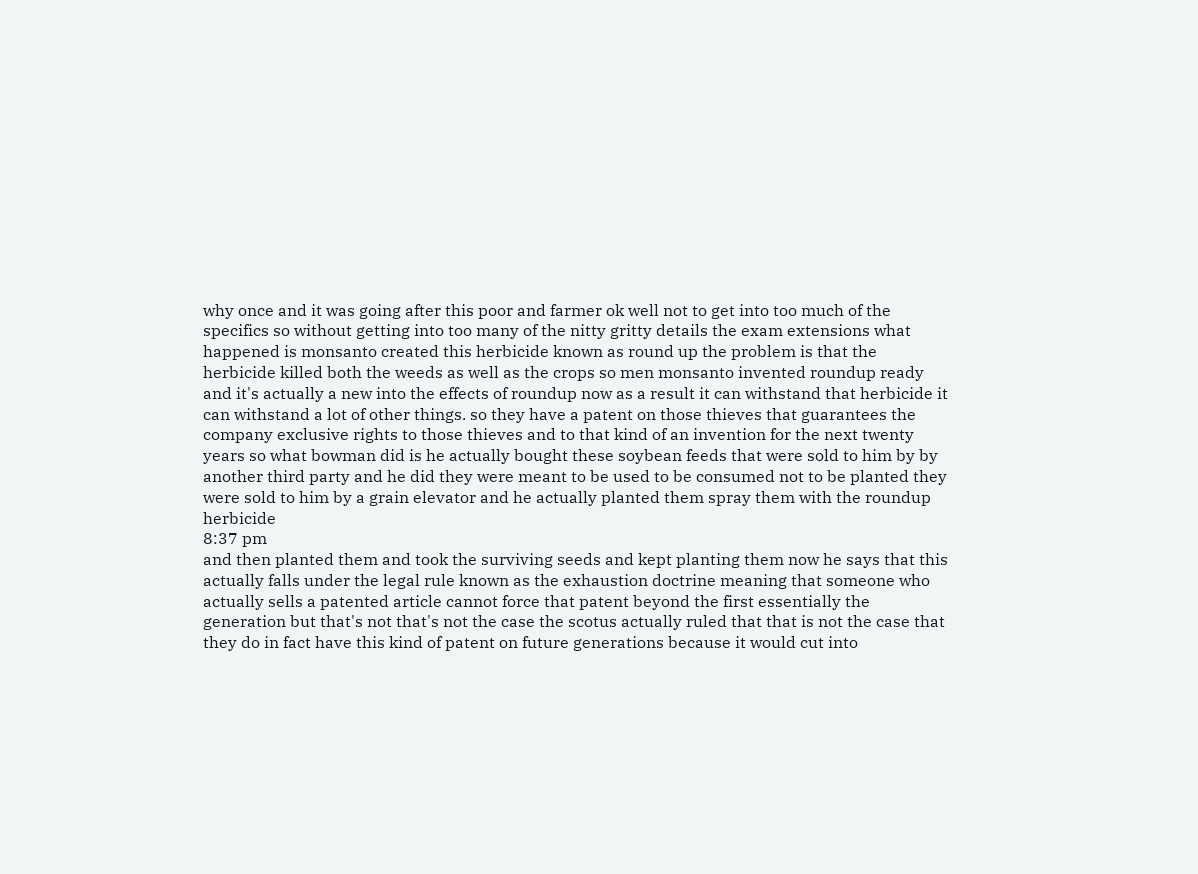why once and it was going after this poor and farmer ok well not to get into too much of the specifics so without getting into too many of the nitty gritty details the exam extensions what happened is monsanto created this herbicide known as round up the problem is that the herbicide killed both the weeds as well as the crops so men monsanto invented roundup ready and it's actually a new into the effects of roundup now as a result it can withstand that herbicide it can withstand a lot of other things. so they have a patent on those thieves that guarantees the company exclusive rights to those thieves and to that kind of an invention for the next twenty years so what bowman did is he actually bought these soybean feeds that were sold to him by by another third party and he did they were meant to be used to be consumed not to be planted they were sold to him by a grain elevator and he actually planted them spray them with the roundup herbicide
8:37 pm
and then planted them and took the surviving seeds and kept planting them now he says that this actually falls under the legal rule known as the exhaustion doctrine meaning that someone who actually sells a patented article cannot force that patent beyond the first essentially the generation but that's not that's not the case the scotus actually ruled that that is not the case that they do in fact have this kind of patent on future generations because it would cut into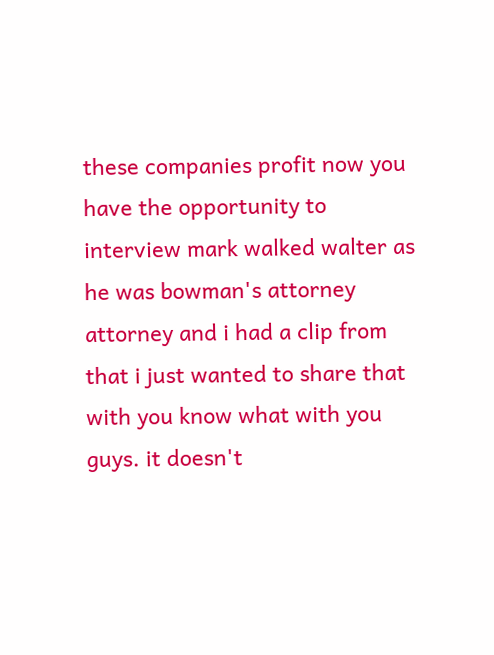these companies profit now you have the opportunity to interview mark walked walter as he was bowman's attorney attorney and i had a clip from that i just wanted to share that with you know what with you guys. it doesn't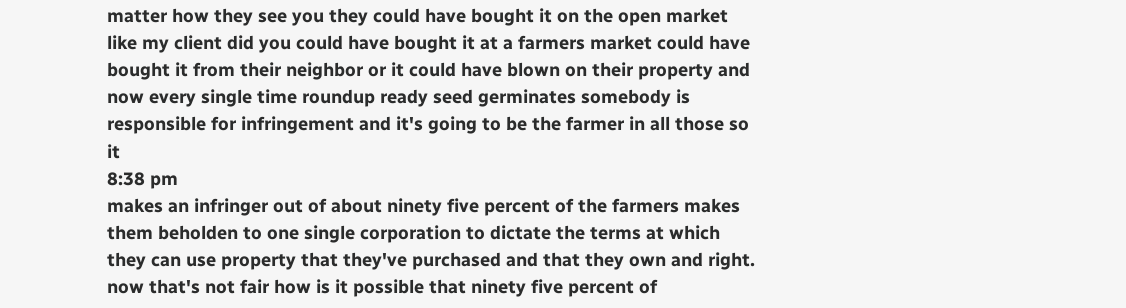matter how they see you they could have bought it on the open market like my client did you could have bought it at a farmers market could have bought it from their neighbor or it could have blown on their property and now every single time roundup ready seed germinates somebody is responsible for infringement and it's going to be the farmer in all those so it
8:38 pm
makes an infringer out of about ninety five percent of the farmers makes them beholden to one single corporation to dictate the terms at which they can use property that they've purchased and that they own and right. now that's not fair how is it possible that ninety five percent of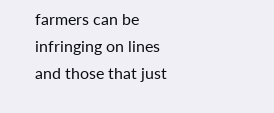farmers can be infringing on lines and those that just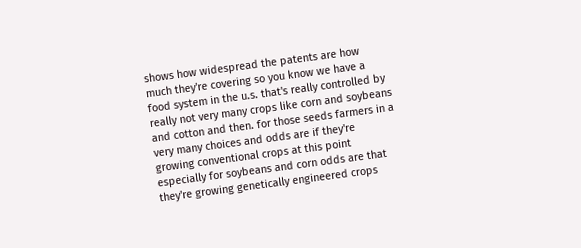shows how widespread the patents are how much they're covering so you know we have a food system in the u.s. that's really controlled by really not very many crops like corn and soybeans and cotton and then. for those seeds farmers in a very many choices and odds are if they're growing conventional crops at this point especially for soybeans and corn odds are that they're growing genetically engineered crops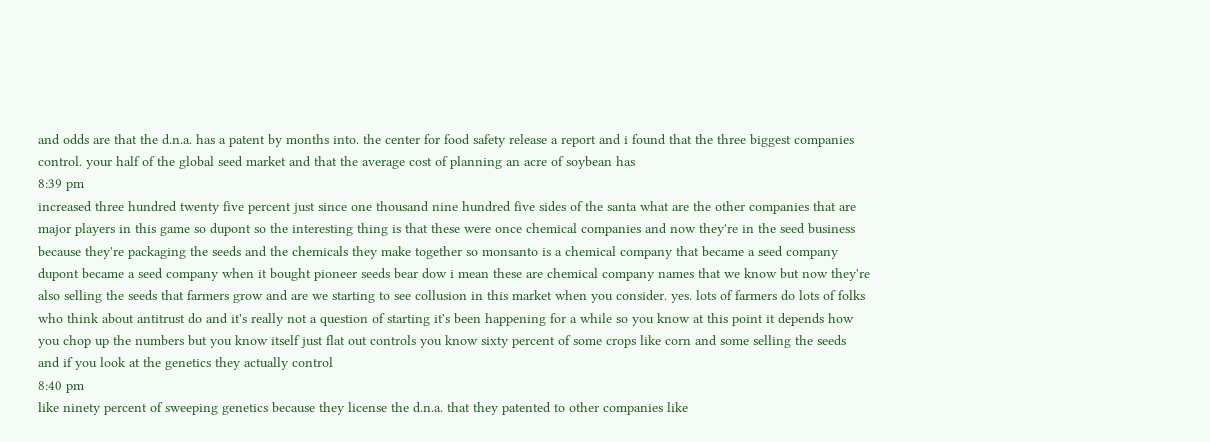and odds are that the d.n.a. has a patent by months into. the center for food safety release a report and i found that the three biggest companies control. your half of the global seed market and that the average cost of planning an acre of soybean has
8:39 pm
increased three hundred twenty five percent just since one thousand nine hundred five sides of the santa what are the other companies that are major players in this game so dupont so the interesting thing is that these were once chemical companies and now they're in the seed business because they're packaging the seeds and the chemicals they make together so monsanto is a chemical company that became a seed company dupont became a seed company when it bought pioneer seeds bear dow i mean these are chemical company names that we know but now they're also selling the seeds that farmers grow and are we starting to see collusion in this market when you consider. yes. lots of farmers do lots of folks who think about antitrust do and it's really not a question of starting it's been happening for a while so you know at this point it depends how you chop up the numbers but you know itself just flat out controls you know sixty percent of some crops like corn and some selling the seeds and if you look at the genetics they actually control
8:40 pm
like ninety percent of sweeping genetics because they license the d.n.a. that they patented to other companies like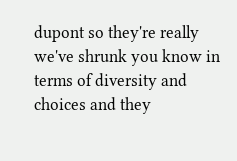dupont so they're really we've shrunk you know in terms of diversity and choices and they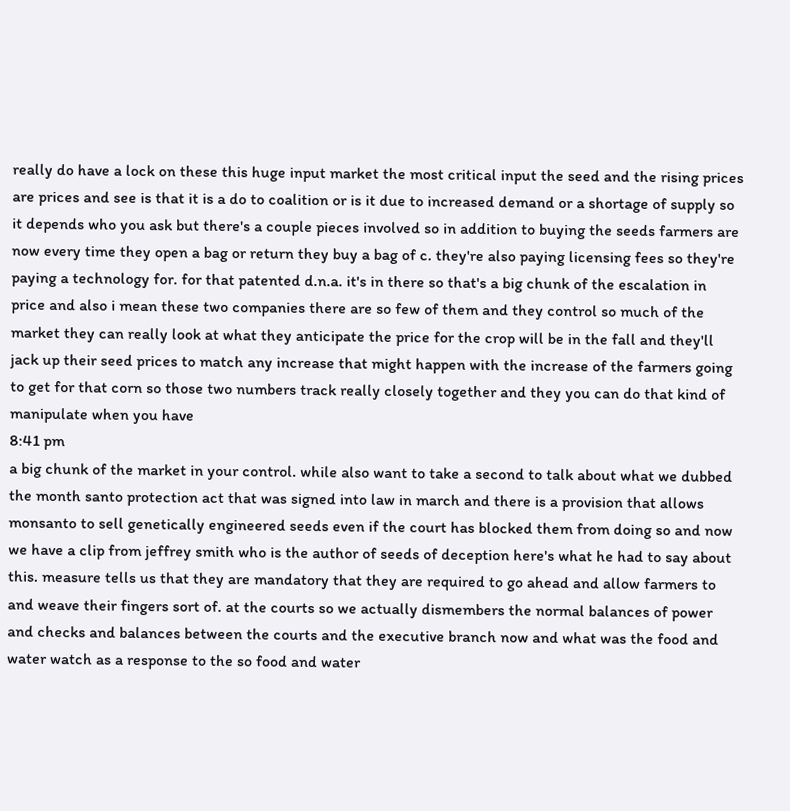really do have a lock on these this huge input market the most critical input the seed and the rising prices are prices and see is that it is a do to coalition or is it due to increased demand or a shortage of supply so it depends who you ask but there's a couple pieces involved so in addition to buying the seeds farmers are now every time they open a bag or return they buy a bag of c. they're also paying licensing fees so they're paying a technology for. for that patented d.n.a. it's in there so that's a big chunk of the escalation in price and also i mean these two companies there are so few of them and they control so much of the market they can really look at what they anticipate the price for the crop will be in the fall and they'll jack up their seed prices to match any increase that might happen with the increase of the farmers going to get for that corn so those two numbers track really closely together and they you can do that kind of manipulate when you have
8:41 pm
a big chunk of the market in your control. while also want to take a second to talk about what we dubbed the month santo protection act that was signed into law in march and there is a provision that allows monsanto to sell genetically engineered seeds even if the court has blocked them from doing so and now we have a clip from jeffrey smith who is the author of seeds of deception here's what he had to say about this. measure tells us that they are mandatory that they are required to go ahead and allow farmers to and weave their fingers sort of. at the courts so we actually dismembers the normal balances of power and checks and balances between the courts and the executive branch now and what was the food and water watch as a response to the so food and water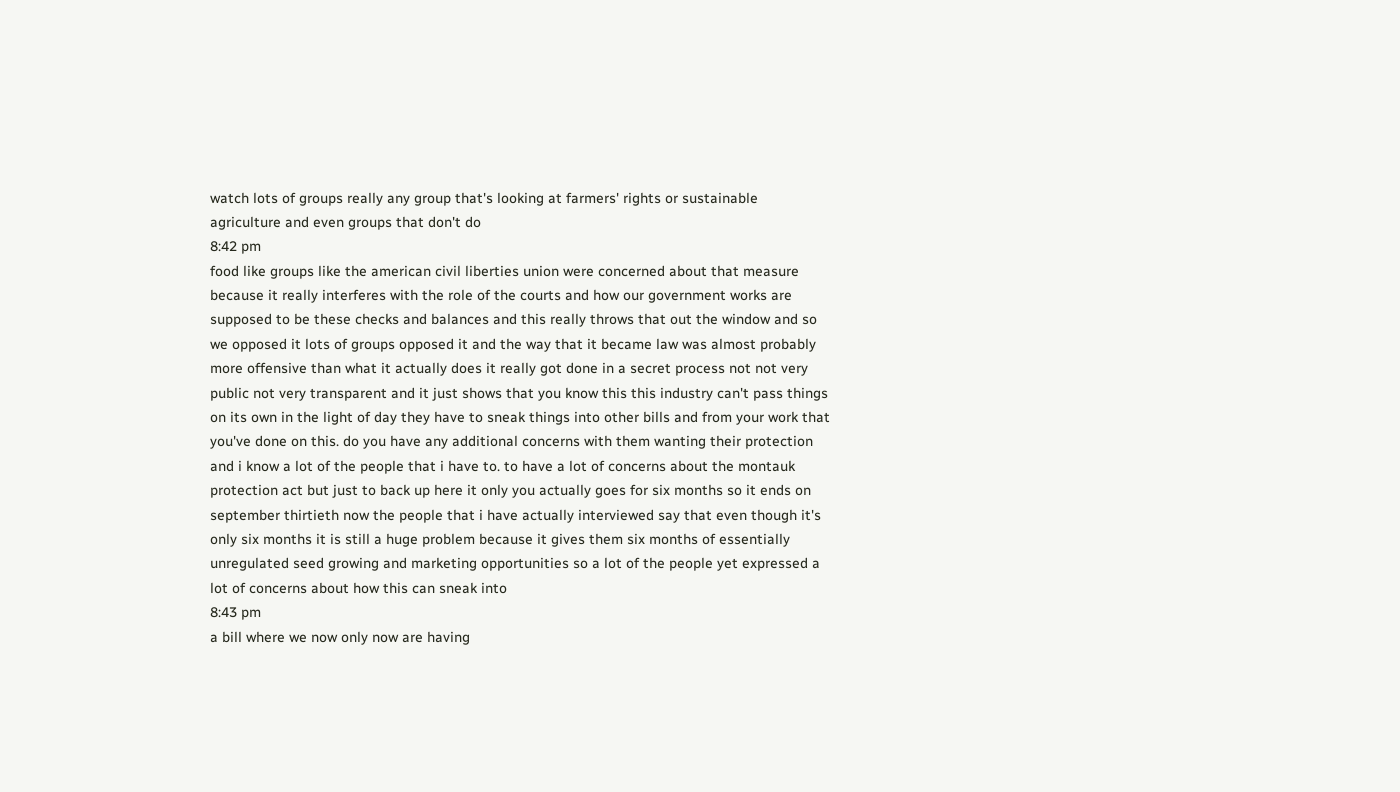watch lots of groups really any group that's looking at farmers' rights or sustainable agriculture and even groups that don't do
8:42 pm
food like groups like the american civil liberties union were concerned about that measure because it really interferes with the role of the courts and how our government works are supposed to be these checks and balances and this really throws that out the window and so we opposed it lots of groups opposed it and the way that it became law was almost probably more offensive than what it actually does it really got done in a secret process not not very public not very transparent and it just shows that you know this this industry can't pass things on its own in the light of day they have to sneak things into other bills and from your work that you've done on this. do you have any additional concerns with them wanting their protection and i know a lot of the people that i have to. to have a lot of concerns about the montauk protection act but just to back up here it only you actually goes for six months so it ends on september thirtieth now the people that i have actually interviewed say that even though it's only six months it is still a huge problem because it gives them six months of essentially unregulated seed growing and marketing opportunities so a lot of the people yet expressed a lot of concerns about how this can sneak into
8:43 pm
a bill where we now only now are having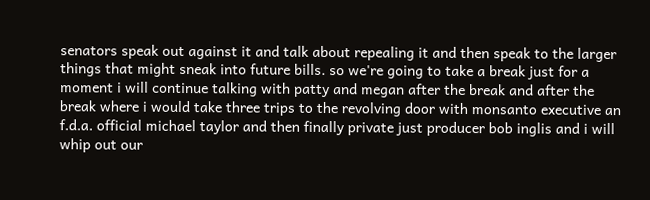senators speak out against it and talk about repealing it and then speak to the larger things that might sneak into future bills. so we're going to take a break just for a moment i will continue talking with patty and megan after the break and after the break where i would take three trips to the revolving door with monsanto executive an f.d.a. official michael taylor and then finally private just producer bob inglis and i will whip out our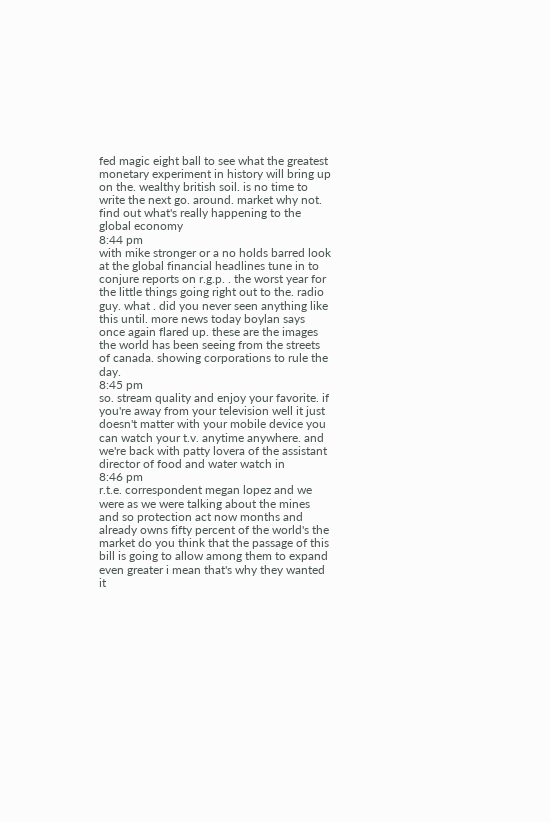fed magic eight ball to see what the greatest monetary experiment in history will bring up on the. wealthy british soil. is no time to write the next go. around. market why not. find out what's really happening to the global economy
8:44 pm
with mike stronger or a no holds barred look at the global financial headlines tune in to conjure reports on r.g.p. . the worst year for the little things going right out to the. radio guy. what . did you never seen anything like this until. more news today boylan says once again flared up. these are the images the world has been seeing from the streets of canada. showing corporations to rule the day.
8:45 pm
so. stream quality and enjoy your favorite. if you're away from your television well it just doesn't matter with your mobile device you can watch your t.v. anytime anywhere. and we're back with patty lovera of the assistant director of food and water watch in
8:46 pm
r.t.e. correspondent megan lopez and we were as we were talking about the mines and so protection act now months and already owns fifty percent of the world's the market do you think that the passage of this bill is going to allow among them to expand even greater i mean that's why they wanted it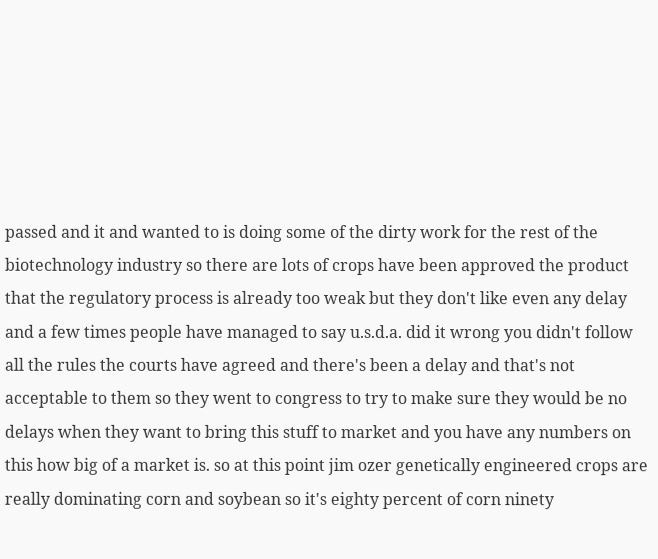passed and it and wanted to is doing some of the dirty work for the rest of the biotechnology industry so there are lots of crops have been approved the product that the regulatory process is already too weak but they don't like even any delay and a few times people have managed to say u.s.d.a. did it wrong you didn't follow all the rules the courts have agreed and there's been a delay and that's not acceptable to them so they went to congress to try to make sure they would be no delays when they want to bring this stuff to market and you have any numbers on this how big of a market is. so at this point jim ozer genetically engineered crops are really dominating corn and soybean so it's eighty percent of corn ninety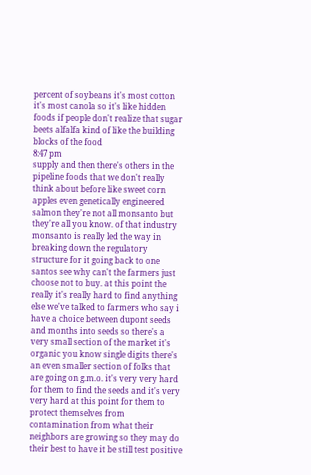percent of soybeans it's most cotton it's most canola so it's like hidden foods if people don't realize that sugar beets alfalfa kind of like the building blocks of the food
8:47 pm
supply and then there's others in the pipeline foods that we don't really think about before like sweet corn apples even genetically engineered salmon they're not all monsanto but they're all you know. of that industry monsanto is really led the way in breaking down the regulatory structure for it going back to one santos see why can't the farmers just choose not to buy. at this point the really it's really hard to find anything else we've talked to farmers who say i have a choice between dupont seeds and months into seeds so there's a very small section of the market it's organic you know single digits there's an even smaller section of folks that are going on g.m.o. it's very very hard for them to find the seeds and it's very very hard at this point for them to protect themselves from contamination from what their neighbors are growing so they may do their best to have it be still test positive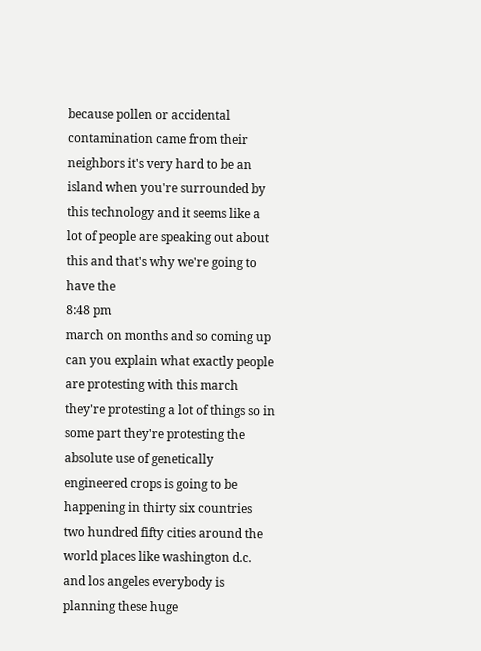because pollen or accidental contamination came from their neighbors it's very hard to be an island when you're surrounded by this technology and it seems like a lot of people are speaking out about this and that's why we're going to have the
8:48 pm
march on months and so coming up can you explain what exactly people are protesting with this march they're protesting a lot of things so in some part they're protesting the absolute use of genetically engineered crops is going to be happening in thirty six countries two hundred fifty cities around the world places like washington d.c. and los angeles everybody is planning these huge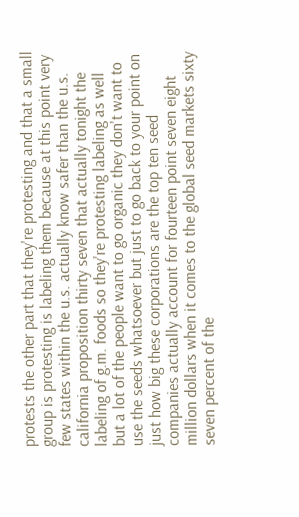protests the other part that they're protesting and that a small group is protesting is labeling them because at this point very few states within the u.s. actually know safer than the u.s. california proposition thirty seven that actually tonight the labeling of g.m. foods so they're protesting labeling as well but a lot of the people want to go organic they don't want to use the seeds whatsoever but just to go back to your point on just how big these corporations are the top ten seed companies actually account for fourteen point seven eight million dollars when it comes to the global seed markets sixty seven percent of the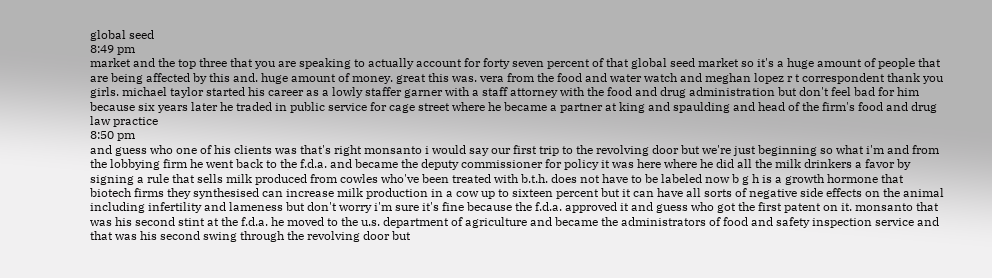global seed
8:49 pm
market and the top three that you are speaking to actually account for forty seven percent of that global seed market so it's a huge amount of people that are being affected by this and. huge amount of money. great this was. vera from the food and water watch and meghan lopez r t correspondent thank you girls. michael taylor started his career as a lowly staffer garner with a staff attorney with the food and drug administration but don't feel bad for him because six years later he traded in public service for cage street where he became a partner at king and spaulding and head of the firm's food and drug law practice
8:50 pm
and guess who one of his clients was that's right monsanto i would say our first trip to the revolving door but we're just beginning so what i'm and from the lobbying firm he went back to the f.d.a. and became the deputy commissioner for policy it was here where he did all the milk drinkers a favor by signing a rule that sells milk produced from cowles who've been treated with b.t.h. does not have to be labeled now b g h is a growth hormone that biotech firms they synthesised can increase milk production in a cow up to sixteen percent but it can have all sorts of negative side effects on the animal including infertility and lameness but don't worry i'm sure it's fine because the f.d.a. approved it and guess who got the first patent on it. monsanto that was his second stint at the f.d.a. he moved to the u.s. department of agriculture and became the administrators of food and safety inspection service and that was his second swing through the revolving door but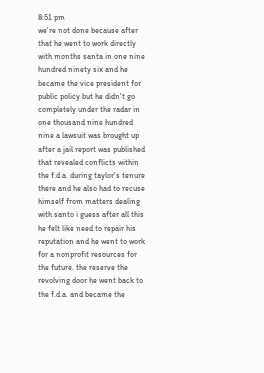8:51 pm
we're not done because after that he went to work directly with months santa in one nine hundred ninety six and he became the vice president for public policy but he didn't go completely under the radar in one thousand nine hundred nine a lawsuit was brought up after a jail report was published that revealed conflicts within the f.d.a. during taylor's tenure there and he also had to recuse himself from matters dealing with santo i guess after all this he felt like need to repair his reputation and he went to work for a nonprofit resources for the future. the reserve the revolving door he went back to the f.d.a. and became the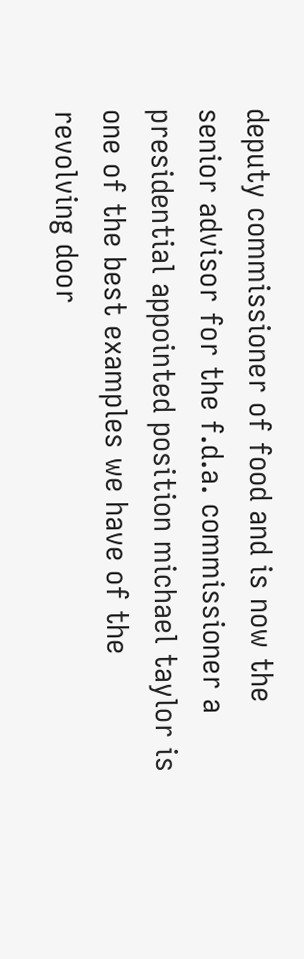deputy commissioner of food and is now the senior advisor for the f.d.a. commissioner a presidential appointed position michael taylor is one of the best examples we have of the revolving door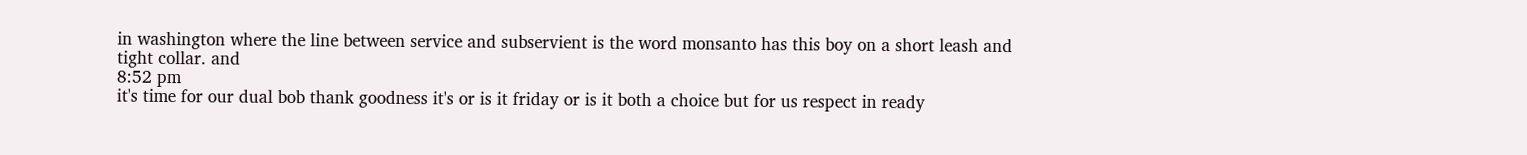in washington where the line between service and subservient is the word monsanto has this boy on a short leash and tight collar. and
8:52 pm
it's time for our dual bob thank goodness it's or is it friday or is it both a choice but for us respect in ready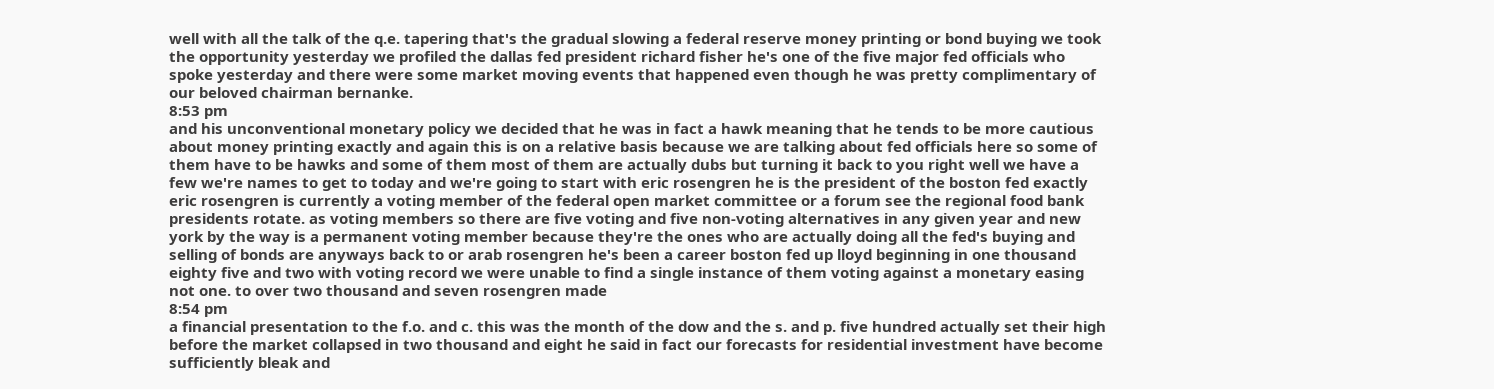well with all the talk of the q.e. tapering that's the gradual slowing a federal reserve money printing or bond buying we took the opportunity yesterday we profiled the dallas fed president richard fisher he's one of the five major fed officials who spoke yesterday and there were some market moving events that happened even though he was pretty complimentary of our beloved chairman bernanke.
8:53 pm
and his unconventional monetary policy we decided that he was in fact a hawk meaning that he tends to be more cautious about money printing exactly and again this is on a relative basis because we are talking about fed officials here so some of them have to be hawks and some of them most of them are actually dubs but turning it back to you right well we have a few we're names to get to today and we're going to start with eric rosengren he is the president of the boston fed exactly eric rosengren is currently a voting member of the federal open market committee or a forum see the regional food bank presidents rotate. as voting members so there are five voting and five non-voting alternatives in any given year and new york by the way is a permanent voting member because they're the ones who are actually doing all the fed's buying and selling of bonds are anyways back to or arab rosengren he's been a career boston fed up lloyd beginning in one thousand eighty five and two with voting record we were unable to find a single instance of them voting against a monetary easing not one. to over two thousand and seven rosengren made
8:54 pm
a financial presentation to the f.o. and c. this was the month of the dow and the s. and p. five hundred actually set their high before the market collapsed in two thousand and eight he said in fact our forecasts for residential investment have become sufficiently bleak and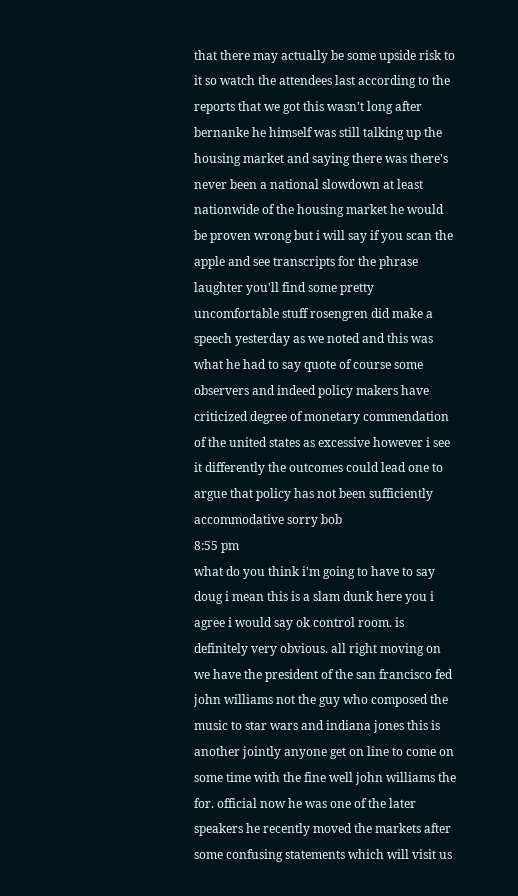that there may actually be some upside risk to it so watch the attendees last according to the reports that we got this wasn't long after bernanke he himself was still talking up the housing market and saying there was there's never been a national slowdown at least nationwide of the housing market he would be proven wrong but i will say if you scan the apple and see transcripts for the phrase laughter you'll find some pretty uncomfortable stuff rosengren did make a speech yesterday as we noted and this was what he had to say quote of course some observers and indeed policy makers have criticized degree of monetary commendation of the united states as excessive however i see it differently the outcomes could lead one to argue that policy has not been sufficiently accommodative sorry bob
8:55 pm
what do you think i'm going to have to say doug i mean this is a slam dunk here you i agree i would say ok control room. is definitely very obvious. all right moving on we have the president of the san francisco fed john williams not the guy who composed the music to star wars and indiana jones this is another jointly anyone get on line to come on some time with the fine well john williams the for. official now he was one of the later speakers he recently moved the markets after some confusing statements which will visit us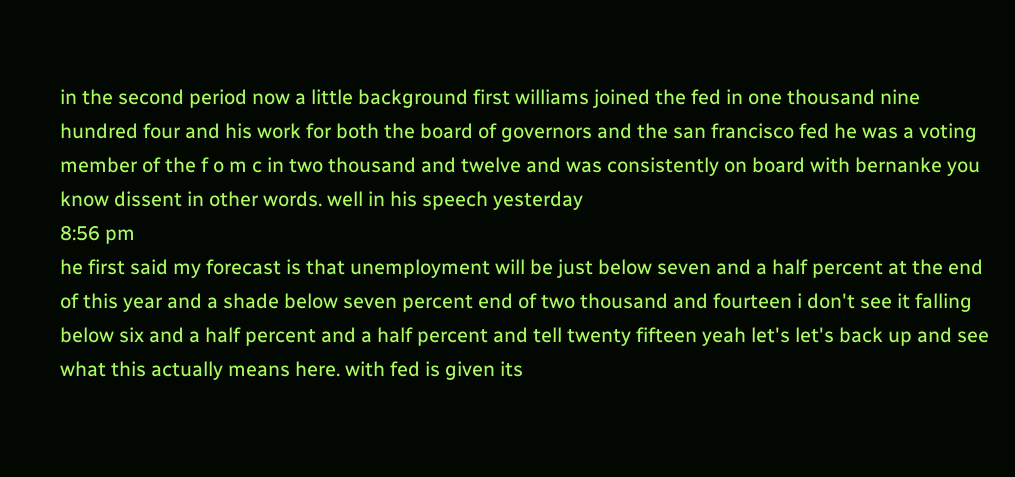in the second period now a little background first williams joined the fed in one thousand nine hundred four and his work for both the board of governors and the san francisco fed he was a voting member of the f o m c in two thousand and twelve and was consistently on board with bernanke you know dissent in other words. well in his speech yesterday
8:56 pm
he first said my forecast is that unemployment will be just below seven and a half percent at the end of this year and a shade below seven percent end of two thousand and fourteen i don't see it falling below six and a half percent and a half percent and tell twenty fifteen yeah let's let's back up and see what this actually means here. with fed is given its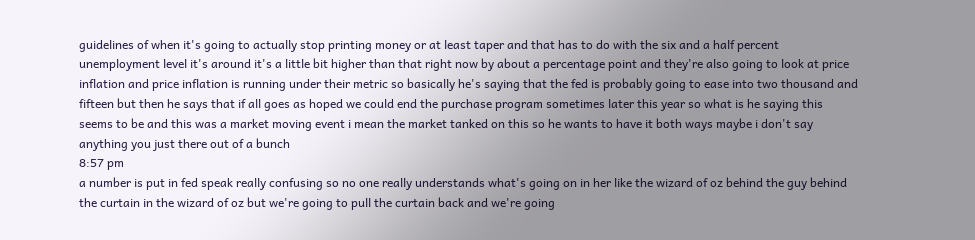guidelines of when it's going to actually stop printing money or at least taper and that has to do with the six and a half percent unemployment level it's around it's a little bit higher than that right now by about a percentage point and they're also going to look at price inflation and price inflation is running under their metric so basically he's saying that the fed is probably going to ease into two thousand and fifteen but then he says that if all goes as hoped we could end the purchase program sometimes later this year so what is he saying this seems to be and this was a market moving event i mean the market tanked on this so he wants to have it both ways maybe i don't say anything you just there out of a bunch
8:57 pm
a number is put in fed speak really confusing so no one really understands what's going on in her like the wizard of oz behind the guy behind the curtain in the wizard of oz but we're going to pull the curtain back and we're going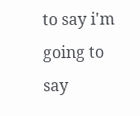to say i'm going to say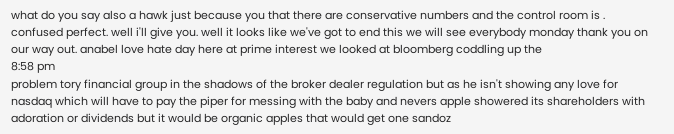what do you say also a hawk just because you that there are conservative numbers and the control room is . confused perfect. well i'll give you. well it looks like we've got to end this we will see everybody monday thank you on our way out. anabel love hate day here at prime interest we looked at bloomberg coddling up the
8:58 pm
problem tory financial group in the shadows of the broker dealer regulation but as he isn't showing any love for nasdaq which will have to pay the piper for messing with the baby and nevers apple showered its shareholders with adoration or dividends but it would be organic apples that would get one sandoz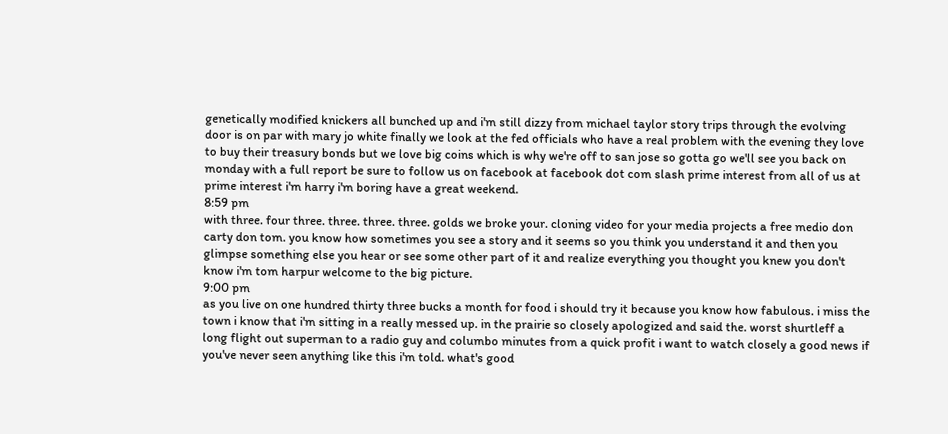genetically modified knickers all bunched up and i'm still dizzy from michael taylor story trips through the evolving door is on par with mary jo white finally we look at the fed officials who have a real problem with the evening they love to buy their treasury bonds but we love big coins which is why we're off to san jose so gotta go we'll see you back on monday with a full report be sure to follow us on facebook at facebook dot com slash prime interest from all of us at prime interest i'm harry i'm boring have a great weekend.
8:59 pm
with three. four three. three. three. three. golds we broke your. cloning video for your media projects a free medio don carty don tom. you know how sometimes you see a story and it seems so you think you understand it and then you glimpse something else you hear or see some other part of it and realize everything you thought you knew you don't know i'm tom harpur welcome to the big picture.
9:00 pm
as you live on one hundred thirty three bucks a month for food i should try it because you know how fabulous. i miss the town i know that i'm sitting in a really messed up. in the prairie so closely apologized and said the. worst shurtleff a long flight out superman to a radio guy and columbo minutes from a quick profit i want to watch closely a good news if you've never seen anything like this i'm told. what's good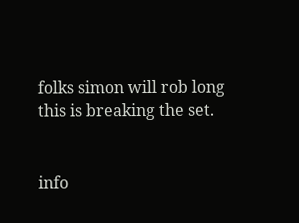folks simon will rob long this is breaking the set.


info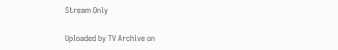Stream Only

Uploaded by TV Archive on